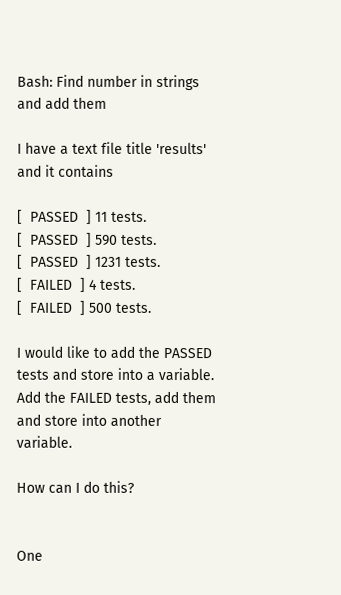Bash: Find number in strings and add them

I have a text file title 'results' and it contains

[  PASSED  ] 11 tests.
[  PASSED  ] 590 tests.
[  PASSED  ] 1231 tests.
[  FAILED  ] 4 tests.
[  FAILED  ] 500 tests.

I would like to add the PASSED tests and store into a variable. Add the FAILED tests, add them and store into another variable.

How can I do this?


One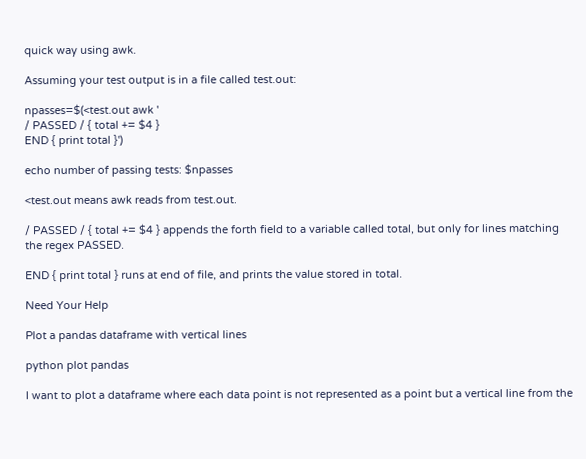quick way using awk.

Assuming your test output is in a file called test.out:

npasses=$(<test.out awk '
/ PASSED / { total += $4 }
END { print total }')

echo number of passing tests: $npasses

<test.out means awk reads from test.out.

/ PASSED / { total += $4 } appends the forth field to a variable called total, but only for lines matching the regex PASSED.

END { print total } runs at end of file, and prints the value stored in total.

Need Your Help

Plot a pandas dataframe with vertical lines

python plot pandas

I want to plot a dataframe where each data point is not represented as a point but a vertical line from the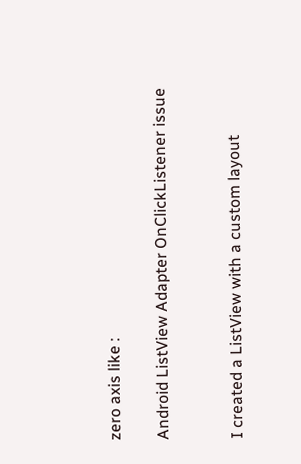zero axis like :

Android ListView Adapter OnClickListener issue


I created a ListView with a custom layout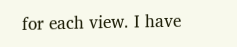for each view. I have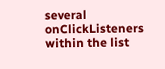several onClickListeners within the list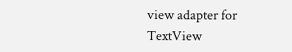view adapter for TextView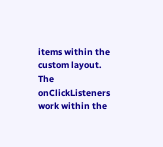items within the custom layout. The onClickListeners work within the